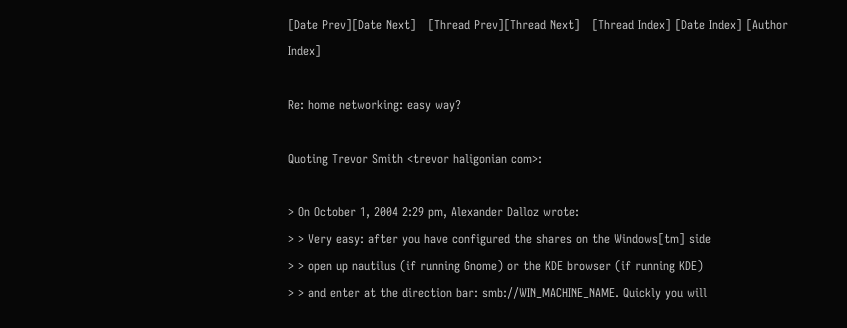[Date Prev][Date Next]   [Thread Prev][Thread Next]   [Thread Index] [Date Index] [Author Index]

Re: home networking: easy way?

Quoting Trevor Smith <trevor haligonian com>:

> On October 1, 2004 2:29 pm, Alexander Dalloz wrote:
> > Very easy: after you have configured the shares on the Windows[tm] side
> > open up nautilus (if running Gnome) or the KDE browser (if running KDE)
> > and enter at the direction bar: smb://WIN_MACHINE_NAME. Quickly you will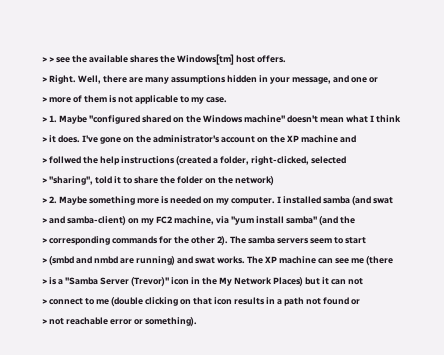> > see the available shares the Windows[tm] host offers.
> Right. Well, there are many assumptions hidden in your message, and one or
> more of them is not applicable to my case.
> 1. Maybe "configured shared on the Windows machine" doesn't mean what I think
> it does. I've gone on the administrator's account on the XP machine and
> follwed the help instructions (created a folder, right-clicked, selected
> "sharing", told it to share the folder on the network)
> 2. Maybe something more is needed on my computer. I installed samba (and swat
> and samba-client) on my FC2 machine, via "yum install samba" (and the
> corresponding commands for the other 2). The samba servers seem to start
> (smbd and nmbd are running) and swat works. The XP machine can see me (there
> is a "Samba Server (Trevor)" icon in the My Network Places) but it can not
> connect to me (double clicking on that icon results in a path not found or
> not reachable error or something).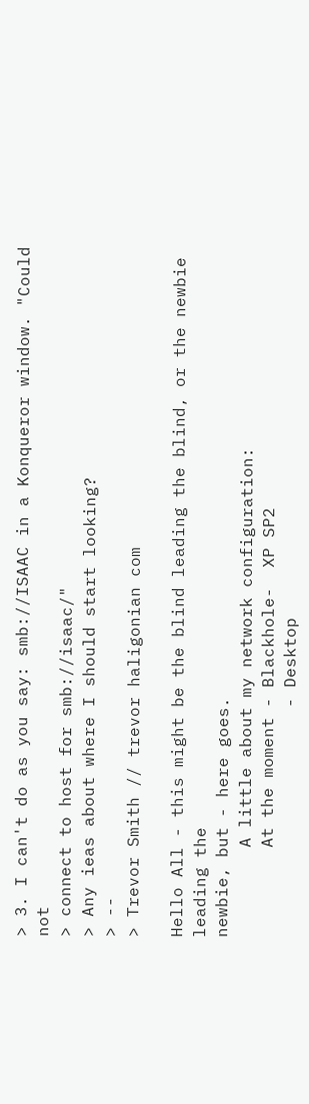> 3. I can't do as you say: smb://ISAAC in a Konqueror window. "Could not
> connect to host for smb://isaac/"
> Any ieas about where I should start looking?
> --
> Trevor Smith // trevor haligonian com

Hello All - this might be the blind leading the blind, or the newbie leading the
newbie, but - here goes.
         A little about my network configuration:
         At the moment - Blackhole-  XP SP2
                       - Desktop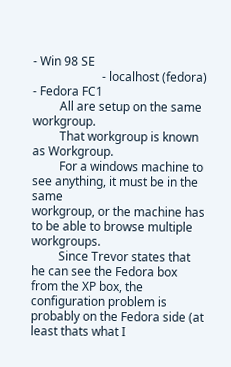- Win 98 SE
                       - localhost (fedora) - Fedora FC1
         All are setup on the same workgroup.
         That workgroup is known as Workgroup.
         For a windows machine to see anything, it must be in the same
workgroup, or the machine has to be able to browse multiple workgroups.
         Since Trevor states that he can see the Fedora box from the XP box, the
configuration problem is probably on the Fedora side (at least thats what I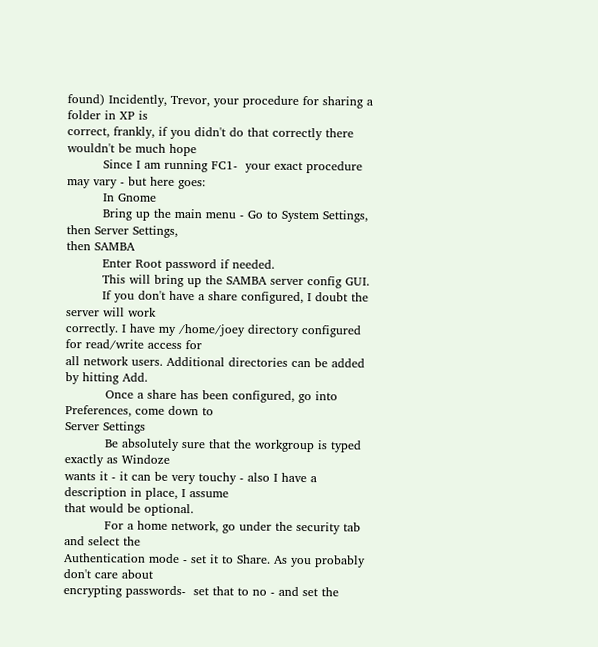found) Incidently, Trevor, your procedure for sharing a folder in XP is
correct, frankly, if you didn't do that correctly there wouldn't be much hope
         Since I am running FC1-  your exact procedure may vary - but here goes:
         In Gnome
         Bring up the main menu - Go to System Settings, then Server Settings,
then SAMBA
         Enter Root password if needed.
         This will bring up the SAMBA server config GUI.
         If you don't have a share configured, I doubt the server will work
correctly. I have my /home/joey directory configured for read/write access for
all network users. Additional directories can be added by hitting Add.
          Once a share has been configured, go into Preferences, come down to
Server Settings
          Be absolutely sure that the workgroup is typed exactly as Windoze
wants it - it can be very touchy - also I have a description in place, I assume
that would be optional.
          For a home network, go under the security tab and select the
Authentication mode - set it to Share. As you probably don't care about
encrypting passwords-  set that to no - and set the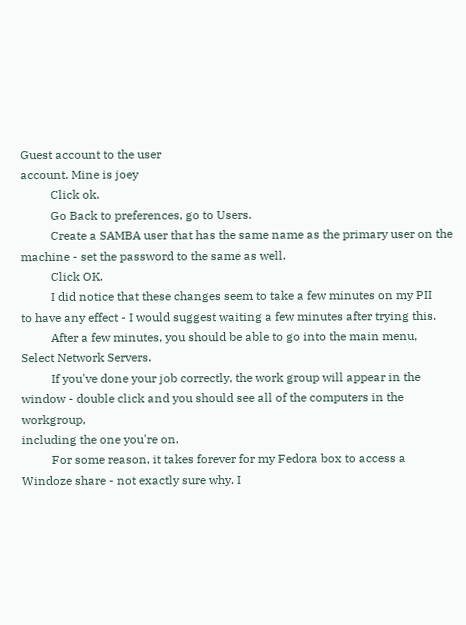Guest account to the user
account. Mine is joey
          Click ok.
          Go Back to preferences, go to Users.
          Create a SAMBA user that has the same name as the primary user on the
machine - set the password to the same as well.
          Click OK.
          I did notice that these changes seem to take a few minutes on my PII
to have any effect - I would suggest waiting a few minutes after trying this.
          After a few minutes, you should be able to go into the main menu,
Select Network Servers.
          If you've done your job correctly, the work group will appear in the
window - double click and you should see all of the computers in the workgroup,
including the one you're on.
          For some reason, it takes forever for my Fedora box to access a
Windoze share - not exactly sure why. I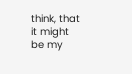think, that it might be my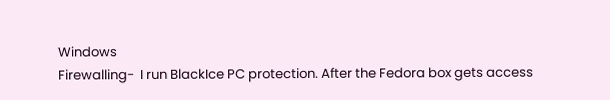Windows
Firewalling-  I run BlackIce PC protection. After the Fedora box gets access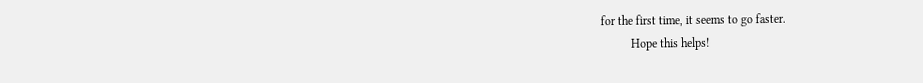for the first time, it seems to go faster.
          Hope this helps!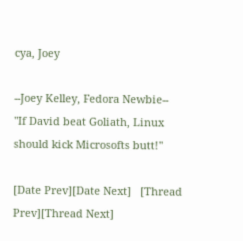cya, Joey

--Joey Kelley, Fedora Newbie--
"If David beat Goliath, Linux
should kick Microsofts butt!"

[Date Prev][Date Next]   [Thread Prev][Thread Next]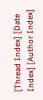[Thread Index] [Date Index] [Author Index]